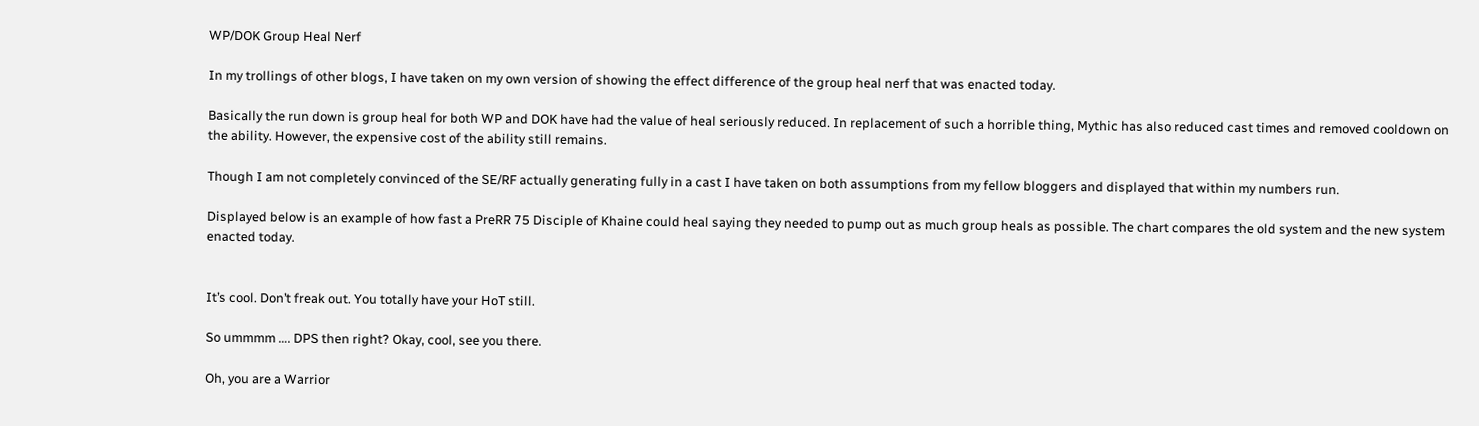WP/DOK Group Heal Nerf

In my trollings of other blogs, I have taken on my own version of showing the effect difference of the group heal nerf that was enacted today.

Basically the run down is group heal for both WP and DOK have had the value of heal seriously reduced. In replacement of such a horrible thing, Mythic has also reduced cast times and removed cooldown on the ability. However, the expensive cost of the ability still remains.

Though I am not completely convinced of the SE/RF actually generating fully in a cast I have taken on both assumptions from my fellow bloggers and displayed that within my numbers run.

Displayed below is an example of how fast a PreRR 75 Disciple of Khaine could heal saying they needed to pump out as much group heals as possible. The chart compares the old system and the new system enacted today.


It’s cool. Don’t freak out. You totally have your HoT still.

So ummmm …. DPS then right? Okay, cool, see you there.

Oh, you are a Warrior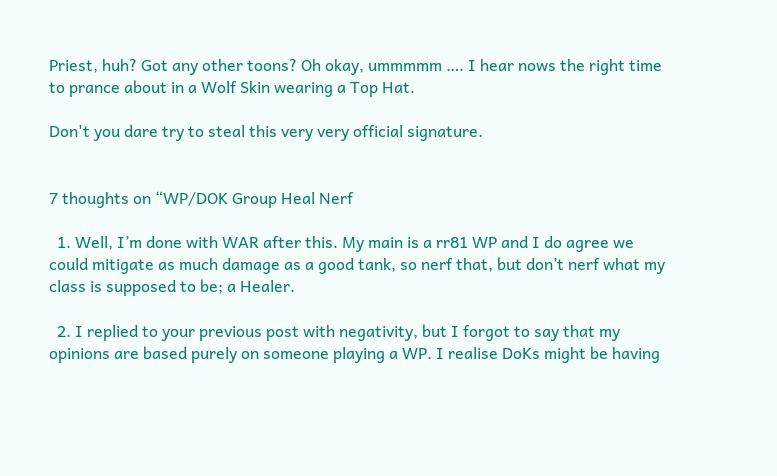Priest, huh? Got any other toons? Oh okay, ummmmm …. I hear nows the right time to prance about in a Wolf Skin wearing a Top Hat.

Don't you dare try to steal this very very official signature.


7 thoughts on “WP/DOK Group Heal Nerf

  1. Well, I’m done with WAR after this. My main is a rr81 WP and I do agree we could mitigate as much damage as a good tank, so nerf that, but don’t nerf what my class is supposed to be; a Healer.

  2. I replied to your previous post with negativity, but I forgot to say that my opinions are based purely on someone playing a WP. I realise DoKs might be having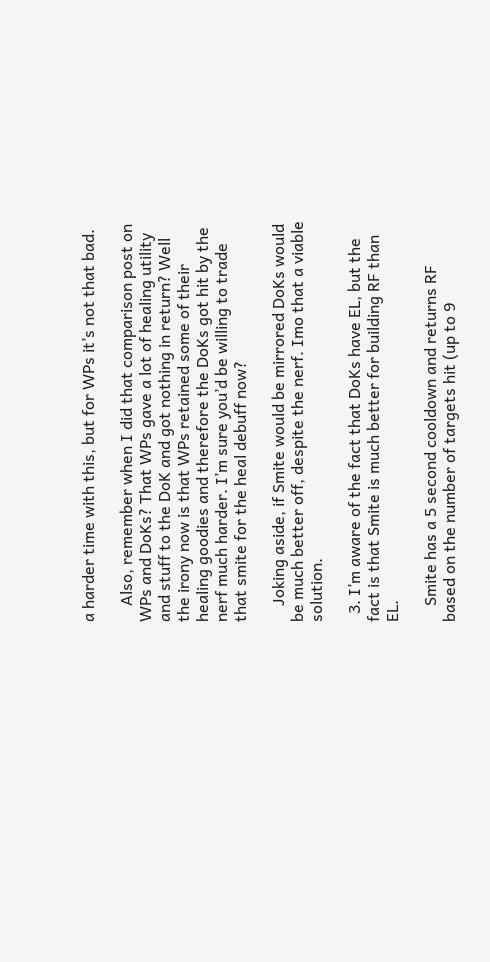a harder time with this, but for WPs it’s not that bad.

    Also, remember when I did that comparison post on WPs and DoKs? That WPs gave a lot of healing utility and stuff to the DoK and got nothing in return? Well the irony now is that WPs retained some of their healing goodies and therefore the DoKs got hit by the nerf much harder. I’m sure you’d be willing to trade that smite for the heal debuff now?

    Joking aside, if Smite would be mirrored DoKs would be much better off, despite the nerf. Imo that a viable solution.

  3. I’m aware of the fact that DoKs have EL, but the fact is that Smite is much better for building RF than EL.

    Smite has a 5 second cooldown and returns RF based on the number of targets hit (up to 9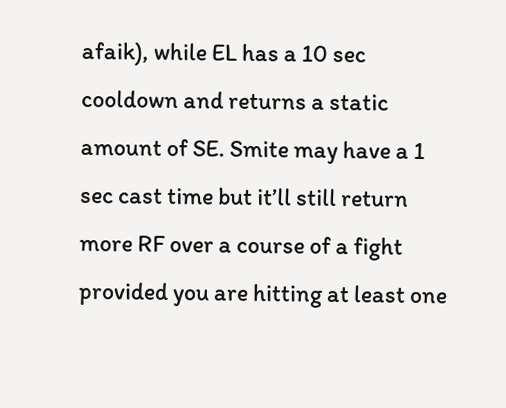afaik), while EL has a 10 sec cooldown and returns a static amount of SE. Smite may have a 1 sec cast time but it’ll still return more RF over a course of a fight provided you are hitting at least one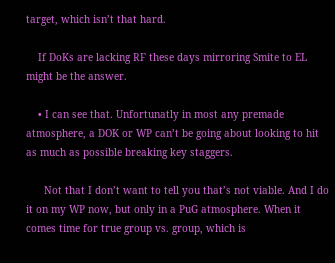target, which isn’t that hard.

    If DoKs are lacking RF these days mirroring Smite to EL might be the answer.

    • I can see that. Unfortunatly in most any premade atmosphere, a DOK or WP can’t be going about looking to hit as much as possible breaking key staggers.

      Not that I don’t want to tell you that’s not viable. And I do it on my WP now, but only in a PuG atmosphere. When it comes time for true group vs. group, which is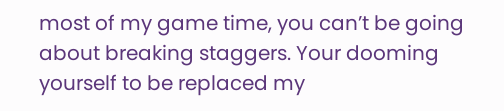most of my game time, you can’t be going about breaking staggers. Your dooming yourself to be replaced my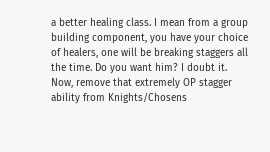a better healing class. I mean from a group building component, you have your choice of healers, one will be breaking staggers all the time. Do you want him? I doubt it. Now, remove that extremely OP stagger ability from Knights/Chosens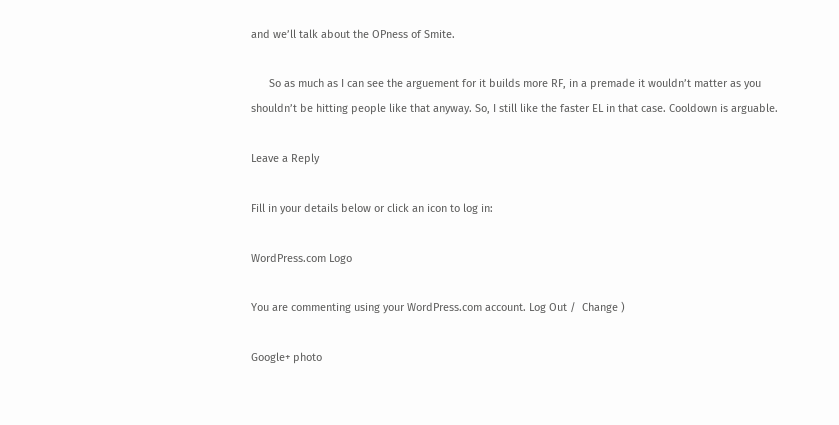and we’ll talk about the OPness of Smite.

      So as much as I can see the arguement for it builds more RF, in a premade it wouldn’t matter as you shouldn’t be hitting people like that anyway. So, I still like the faster EL in that case. Cooldown is arguable.

Leave a Reply

Fill in your details below or click an icon to log in:

WordPress.com Logo

You are commenting using your WordPress.com account. Log Out /  Change )

Google+ photo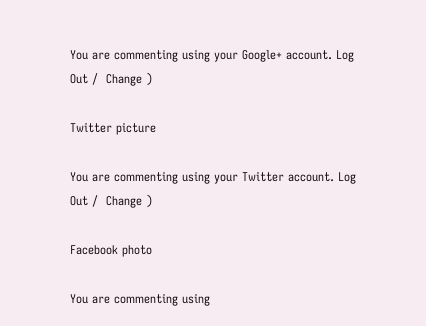You are commenting using your Google+ account. Log Out /  Change )

Twitter picture

You are commenting using your Twitter account. Log Out /  Change )

Facebook photo

You are commenting using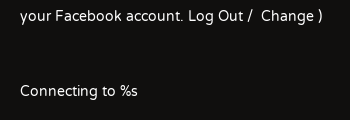your Facebook account. Log Out /  Change )


Connecting to %s